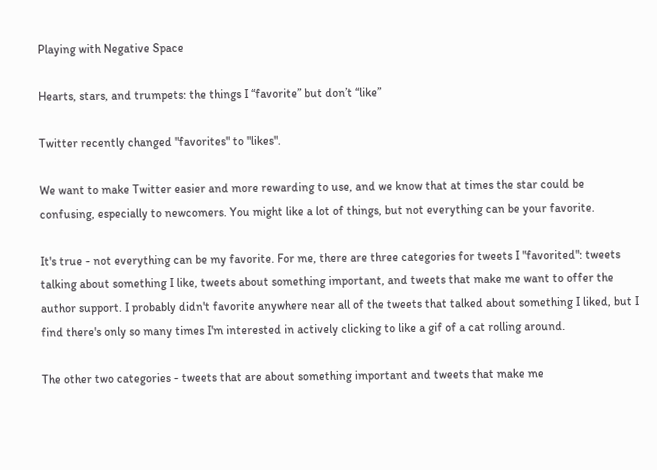Playing with Negative Space

Hearts, stars, and trumpets: the things I “favorite” but don’t “like”

Twitter recently changed "favorites" to "likes".

We want to make Twitter easier and more rewarding to use, and we know that at times the star could be confusing, especially to newcomers. You might like a lot of things, but not everything can be your favorite.

It's true - not everything can be my favorite. For me, there are three categories for tweets I "favorited": tweets talking about something I like, tweets about something important, and tweets that make me want to offer the author support. I probably didn't favorite anywhere near all of the tweets that talked about something I liked, but I find there's only so many times I'm interested in actively clicking to like a gif of a cat rolling around.

The other two categories - tweets that are about something important and tweets that make me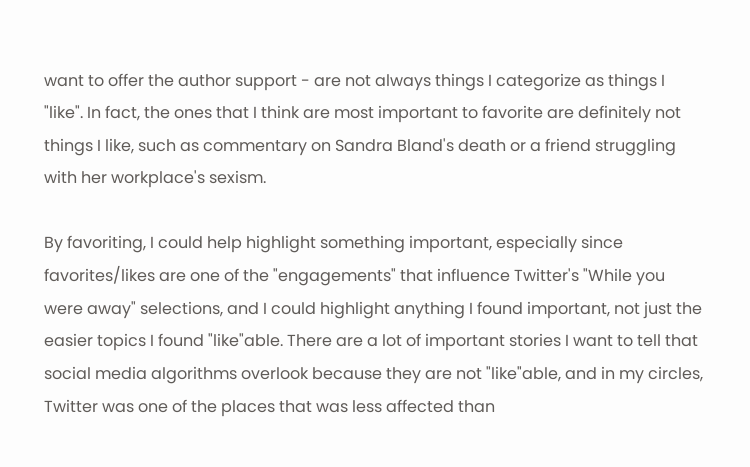want to offer the author support - are not always things I categorize as things I "like". In fact, the ones that I think are most important to favorite are definitely not things I like, such as commentary on Sandra Bland's death or a friend struggling with her workplace's sexism.

By favoriting, I could help highlight something important, especially since favorites/likes are one of the "engagements" that influence Twitter's "While you were away" selections, and I could highlight anything I found important, not just the easier topics I found "like"able. There are a lot of important stories I want to tell that social media algorithms overlook because they are not "like"able, and in my circles, Twitter was one of the places that was less affected than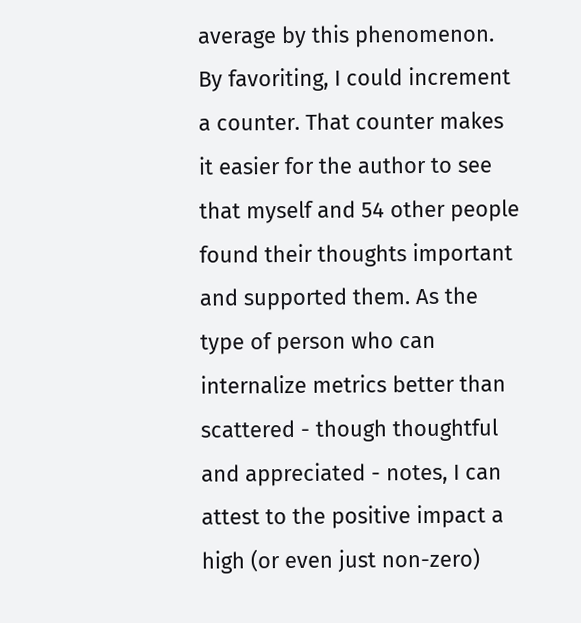average by this phenomenon. By favoriting, I could increment a counter. That counter makes it easier for the author to see that myself and 54 other people found their thoughts important and supported them. As the type of person who can internalize metrics better than scattered - though thoughtful and appreciated - notes, I can attest to the positive impact a high (or even just non-zero)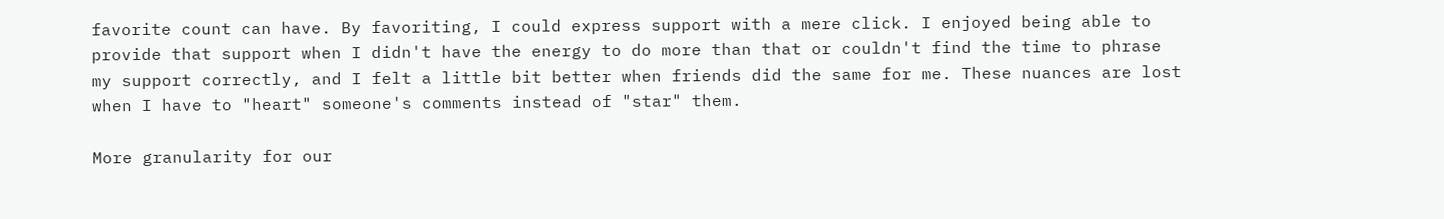favorite count can have. By favoriting, I could express support with a mere click. I enjoyed being able to provide that support when I didn't have the energy to do more than that or couldn't find the time to phrase my support correctly, and I felt a little bit better when friends did the same for me. These nuances are lost when I have to "heart" someone's comments instead of "star" them.

More granularity for our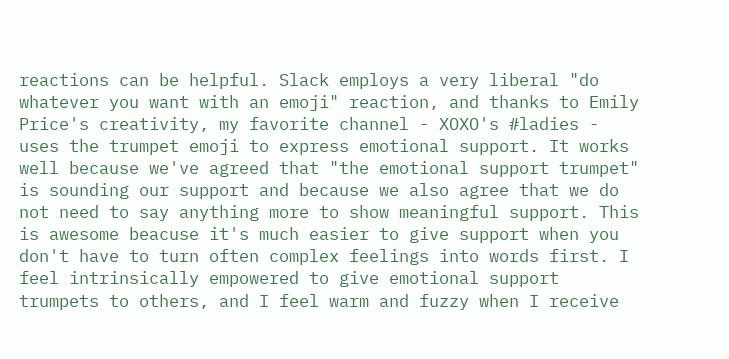reactions can be helpful. Slack employs a very liberal "do whatever you want with an emoji" reaction, and thanks to Emily Price's creativity, my favorite channel - XOXO's #ladies - uses the trumpet emoji to express emotional support. It works well because we've agreed that "the emotional support trumpet" is sounding our support and because we also agree that we do not need to say anything more to show meaningful support. This is awesome beacuse it's much easier to give support when you don't have to turn often complex feelings into words first. I feel intrinsically empowered to give emotional support trumpets to others, and I feel warm and fuzzy when I receive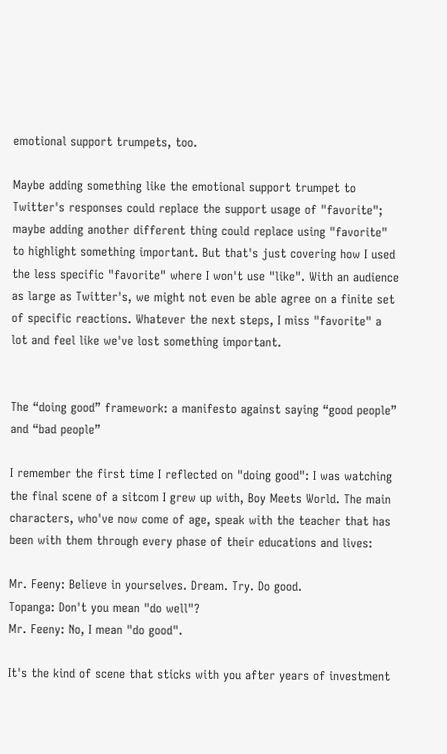emotional support trumpets, too.

Maybe adding something like the emotional support trumpet to Twitter's responses could replace the support usage of "favorite"; maybe adding another different thing could replace using "favorite" to highlight something important. But that's just covering how I used the less specific "favorite" where I won't use "like". With an audience as large as Twitter's, we might not even be able agree on a finite set of specific reactions. Whatever the next steps, I miss "favorite" a lot and feel like we've lost something important.


The “doing good” framework: a manifesto against saying “good people” and “bad people”

I remember the first time I reflected on "doing good": I was watching the final scene of a sitcom I grew up with, Boy Meets World. The main characters, who've now come of age, speak with the teacher that has been with them through every phase of their educations and lives:

Mr. Feeny: Believe in yourselves. Dream. Try. Do good.
Topanga: Don't you mean "do well"?
Mr. Feeny: No, I mean "do good".

It's the kind of scene that sticks with you after years of investment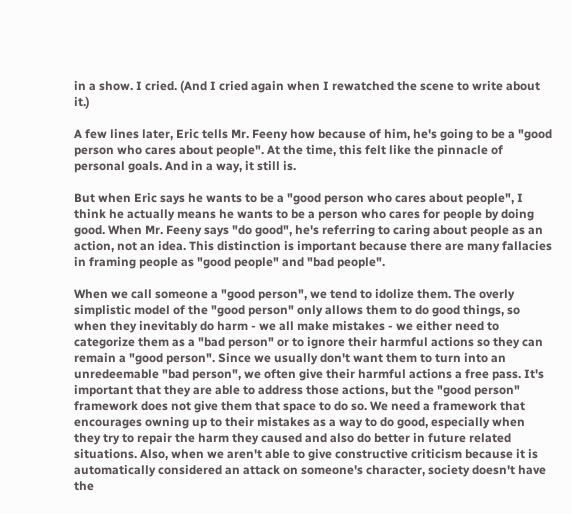in a show. I cried. (And I cried again when I rewatched the scene to write about it.)

A few lines later, Eric tells Mr. Feeny how because of him, he's going to be a "good person who cares about people". At the time, this felt like the pinnacle of personal goals. And in a way, it still is.

But when Eric says he wants to be a "good person who cares about people", I think he actually means he wants to be a person who cares for people by doing good. When Mr. Feeny says "do good", he's referring to caring about people as an action, not an idea. This distinction is important because there are many fallacies in framing people as "good people" and "bad people".

When we call someone a "good person", we tend to idolize them. The overly simplistic model of the "good person" only allows them to do good things, so when they inevitably do harm - we all make mistakes - we either need to categorize them as a "bad person" or to ignore their harmful actions so they can remain a "good person". Since we usually don't want them to turn into an unredeemable "bad person", we often give their harmful actions a free pass. It's important that they are able to address those actions, but the "good person" framework does not give them that space to do so. We need a framework that encourages owning up to their mistakes as a way to do good, especially when they try to repair the harm they caused and also do better in future related situations. Also, when we aren't able to give constructive criticism because it is automatically considered an attack on someone's character, society doesn't have the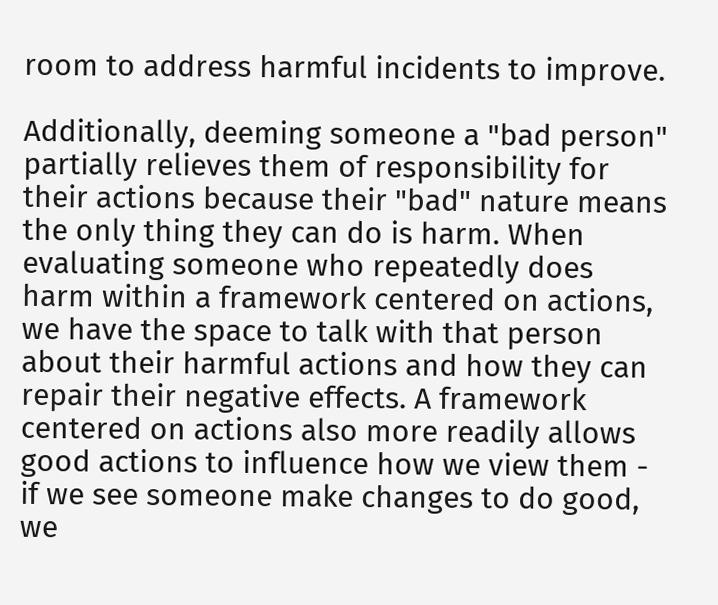room to address harmful incidents to improve.

Additionally, deeming someone a "bad person" partially relieves them of responsibility for their actions because their "bad" nature means the only thing they can do is harm. When evaluating someone who repeatedly does harm within a framework centered on actions, we have the space to talk with that person about their harmful actions and how they can repair their negative effects. A framework centered on actions also more readily allows good actions to influence how we view them - if we see someone make changes to do good, we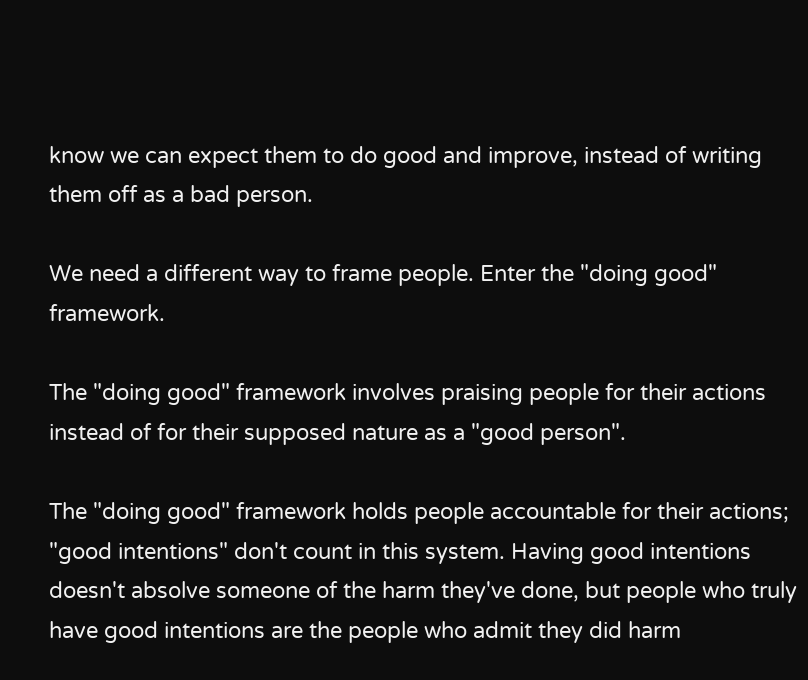know we can expect them to do good and improve, instead of writing them off as a bad person.

We need a different way to frame people. Enter the "doing good" framework.

The "doing good" framework involves praising people for their actions instead of for their supposed nature as a "good person".

The "doing good" framework holds people accountable for their actions; "good intentions" don't count in this system. Having good intentions doesn't absolve someone of the harm they've done, but people who truly have good intentions are the people who admit they did harm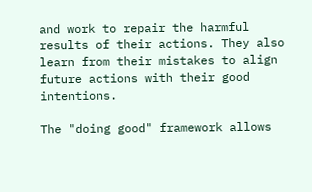and work to repair the harmful results of their actions. They also learn from their mistakes to align future actions with their good intentions.

The "doing good" framework allows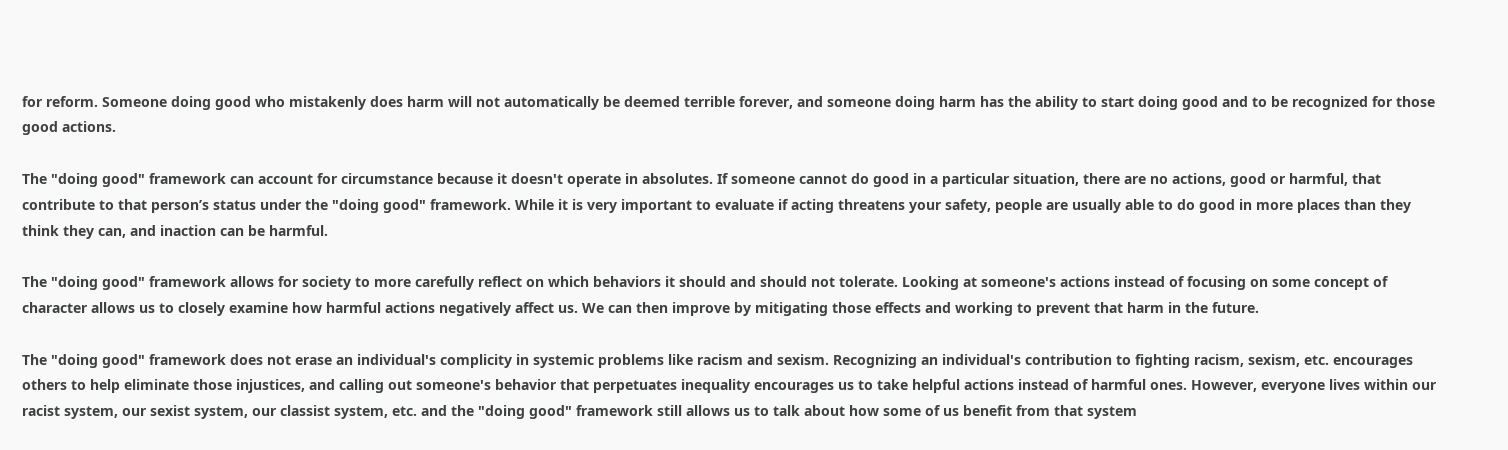for reform. Someone doing good who mistakenly does harm will not automatically be deemed terrible forever, and someone doing harm has the ability to start doing good and to be recognized for those good actions.

The "doing good" framework can account for circumstance because it doesn't operate in absolutes. If someone cannot do good in a particular situation, there are no actions, good or harmful, that contribute to that person’s status under the "doing good" framework. While it is very important to evaluate if acting threatens your safety, people are usually able to do good in more places than they think they can, and inaction can be harmful.

The "doing good" framework allows for society to more carefully reflect on which behaviors it should and should not tolerate. Looking at someone's actions instead of focusing on some concept of character allows us to closely examine how harmful actions negatively affect us. We can then improve by mitigating those effects and working to prevent that harm in the future.

The "doing good" framework does not erase an individual's complicity in systemic problems like racism and sexism. Recognizing an individual's contribution to fighting racism, sexism, etc. encourages others to help eliminate those injustices, and calling out someone's behavior that perpetuates inequality encourages us to take helpful actions instead of harmful ones. However, everyone lives within our racist system, our sexist system, our classist system, etc. and the "doing good" framework still allows us to talk about how some of us benefit from that system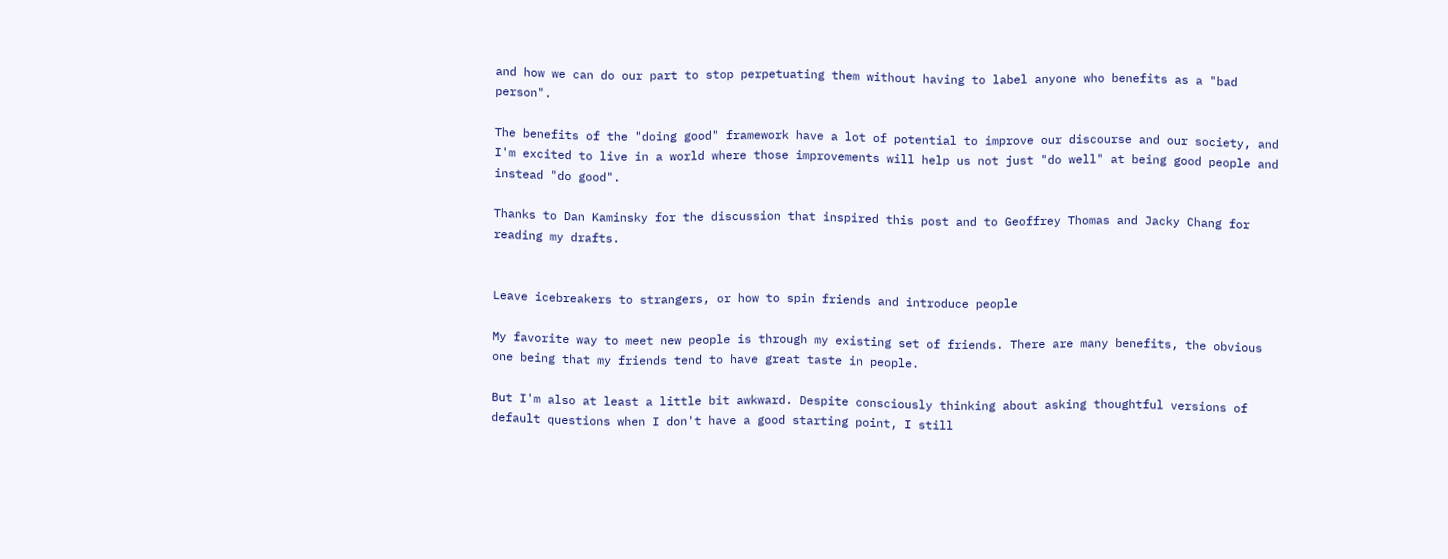and how we can do our part to stop perpetuating them without having to label anyone who benefits as a "bad person".

The benefits of the "doing good" framework have a lot of potential to improve our discourse and our society, and I'm excited to live in a world where those improvements will help us not just "do well" at being good people and instead "do good".

Thanks to Dan Kaminsky for the discussion that inspired this post and to Geoffrey Thomas and Jacky Chang for reading my drafts.


Leave icebreakers to strangers, or how to spin friends and introduce people

My favorite way to meet new people is through my existing set of friends. There are many benefits, the obvious one being that my friends tend to have great taste in people.

But I'm also at least a little bit awkward. Despite consciously thinking about asking thoughtful versions of default questions when I don't have a good starting point, I still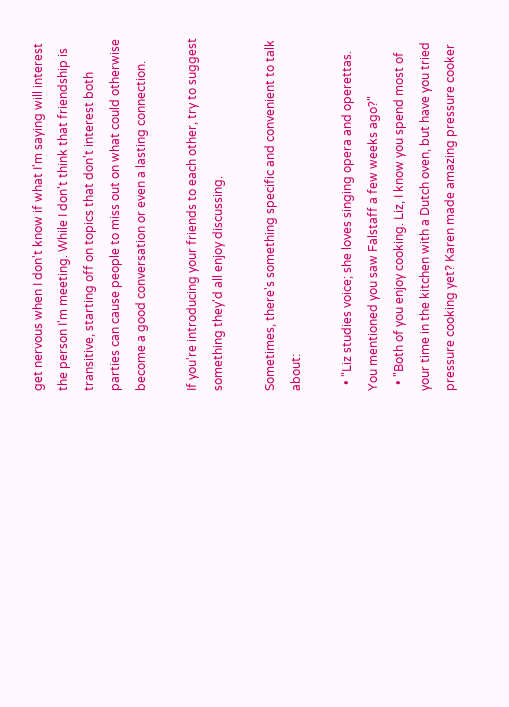get nervous when I don't know if what I'm saying will interest the person I'm meeting. While I don't think that friendship is transitive, starting off on topics that don't interest both parties can cause people to miss out on what could otherwise become a good conversation or even a lasting connection.

If you're introducing your friends to each other, try to suggest something they'd all enjoy discussing.

Sometimes, there's something specific and convenient to talk about:

  • "Liz studies voice; she loves singing opera and operettas. You mentioned you saw Falstaff a few weeks ago?"
  • "Both of you enjoy cooking. Liz, I know you spend most of your time in the kitchen with a Dutch oven, but have you tried pressure cooking yet? Karen made amazing pressure cooker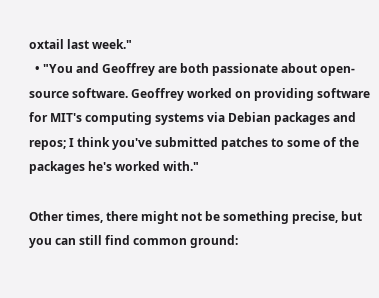oxtail last week."
  • "You and Geoffrey are both passionate about open-source software. Geoffrey worked on providing software for MIT's computing systems via Debian packages and repos; I think you've submitted patches to some of the packages he's worked with."

Other times, there might not be something precise, but you can still find common ground: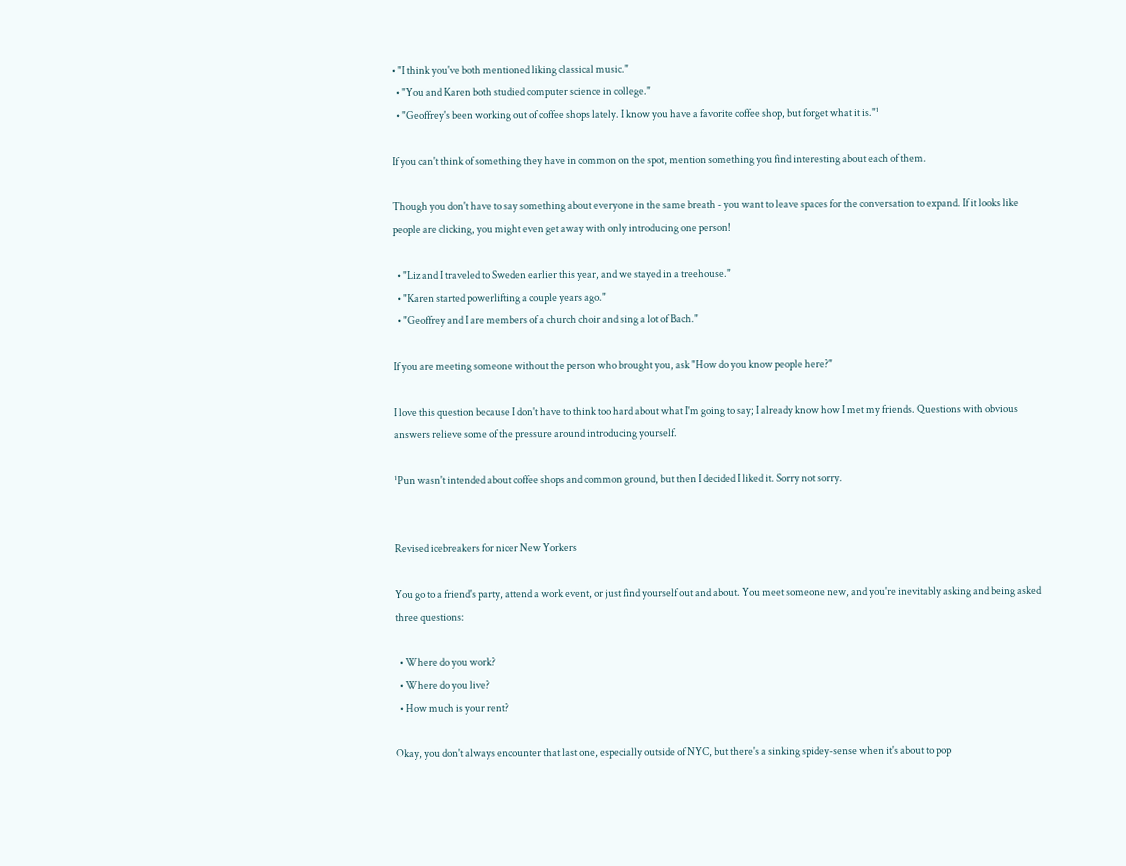• "I think you've both mentioned liking classical music."
  • "You and Karen both studied computer science in college."
  • "Geoffrey's been working out of coffee shops lately. I know you have a favorite coffee shop, but forget what it is."¹

If you can't think of something they have in common on the spot, mention something you find interesting about each of them.

Though you don't have to say something about everyone in the same breath - you want to leave spaces for the conversation to expand. If it looks like people are clicking, you might even get away with only introducing one person!

  • "Liz and I traveled to Sweden earlier this year, and we stayed in a treehouse."
  • "Karen started powerlifting a couple years ago."
  • "Geoffrey and I are members of a church choir and sing a lot of Bach."

If you are meeting someone without the person who brought you, ask "How do you know people here?"

I love this question because I don't have to think too hard about what I'm going to say; I already know how I met my friends. Questions with obvious answers relieve some of the pressure around introducing yourself.

¹Pun wasn't intended about coffee shops and common ground, but then I decided I liked it. Sorry not sorry.


Revised icebreakers for nicer New Yorkers

You go to a friend's party, attend a work event, or just find yourself out and about. You meet someone new, and you're inevitably asking and being asked three questions:

  • Where do you work?
  • Where do you live?
  • How much is your rent?

Okay, you don't always encounter that last one, especially outside of NYC, but there's a sinking spidey-sense when it's about to pop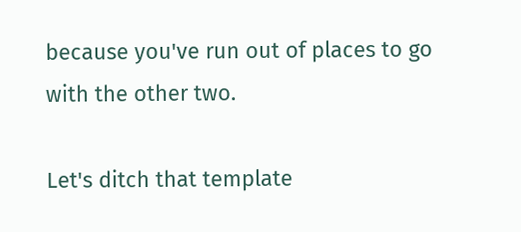because you've run out of places to go with the other two.

Let's ditch that template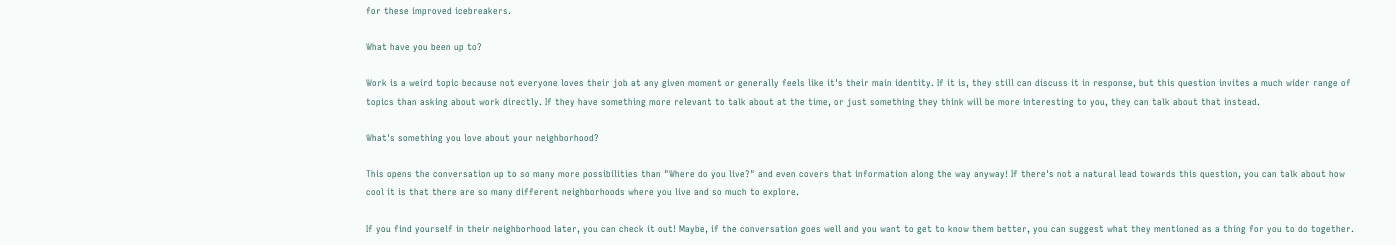for these improved icebreakers.

What have you been up to?

Work is a weird topic because not everyone loves their job at any given moment or generally feels like it's their main identity. If it is, they still can discuss it in response, but this question invites a much wider range of topics than asking about work directly. If they have something more relevant to talk about at the time, or just something they think will be more interesting to you, they can talk about that instead.

What's something you love about your neighborhood?

This opens the conversation up to so many more possibilities than "Where do you live?" and even covers that information along the way anyway! If there's not a natural lead towards this question, you can talk about how cool it is that there are so many different neighborhoods where you live and so much to explore.

If you find yourself in their neighborhood later, you can check it out! Maybe, if the conversation goes well and you want to get to know them better, you can suggest what they mentioned as a thing for you to do together.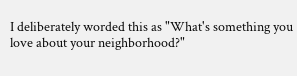I deliberately worded this as "What's something you love about your neighborhood?"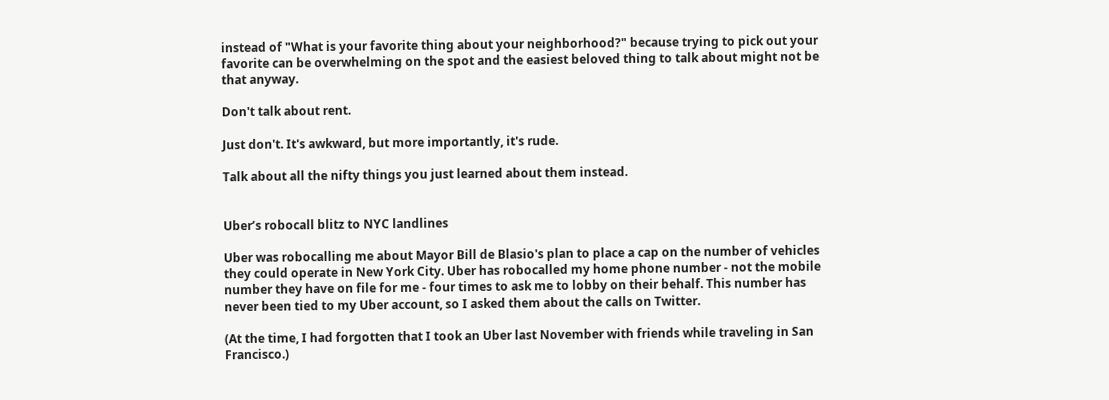instead of "What is your favorite thing about your neighborhood?" because trying to pick out your favorite can be overwhelming on the spot and the easiest beloved thing to talk about might not be that anyway.

Don't talk about rent.

Just don't. It's awkward, but more importantly, it's rude.

Talk about all the nifty things you just learned about them instead.


Uber’s robocall blitz to NYC landlines

Uber was robocalling me about Mayor Bill de Blasio's plan to place a cap on the number of vehicles they could operate in New York City. Uber has robocalled my home phone number - not the mobile number they have on file for me - four times to ask me to lobby on their behalf. This number has never been tied to my Uber account, so I asked them about the calls on Twitter.

(At the time, I had forgotten that I took an Uber last November with friends while traveling in San Francisco.)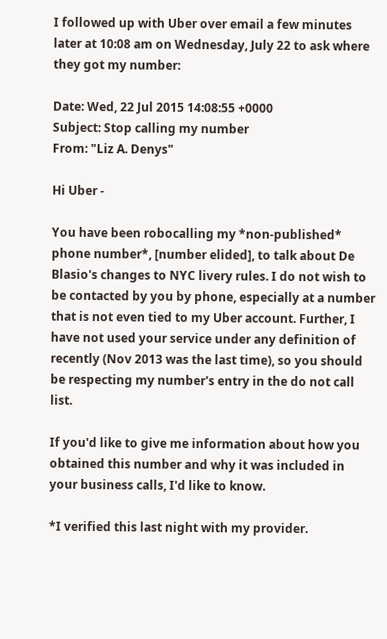I followed up with Uber over email a few minutes later at 10:08 am on Wednesday, July 22 to ask where they got my number:

Date: Wed, 22 Jul 2015 14:08:55 +0000
Subject: Stop calling my number
From: "Liz A. Denys"

Hi Uber -

You have been robocalling my *non-published* phone number*, [number elided], to talk about De Blasio's changes to NYC livery rules. I do not wish to be contacted by you by phone, especially at a number that is not even tied to my Uber account. Further, I have not used your service under any definition of recently (Nov 2013 was the last time), so you should be respecting my number's entry in the do not call list.

If you'd like to give me information about how you obtained this number and why it was included in your business calls, I'd like to know.

*I verified this last night with my provider.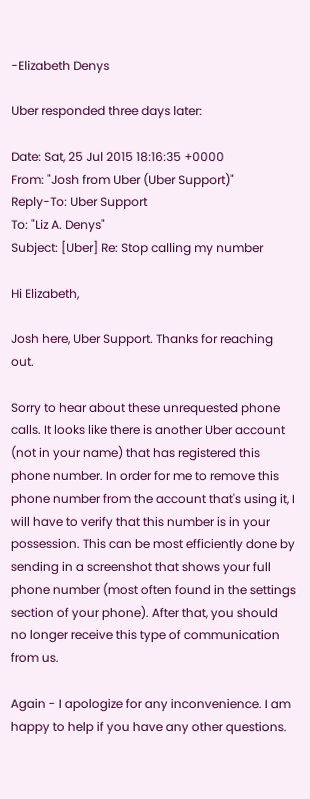-Elizabeth Denys

Uber responded three days later:

Date: Sat, 25 Jul 2015 18:16:35 +0000
From: "Josh from Uber (Uber Support)"
Reply-To: Uber Support
To: "Liz A. Denys"
Subject: [Uber] Re: Stop calling my number

Hi Elizabeth,

Josh here, Uber Support. Thanks for reaching out.

Sorry to hear about these unrequested phone calls. It looks like there is another Uber account (not in your name) that has registered this phone number. In order for me to remove this phone number from the account that's using it, I will have to verify that this number is in your possession. This can be most efficiently done by sending in a screenshot that shows your full phone number (most often found in the settings section of your phone). After that, you should no longer receive this type of communication from us.

Again - I apologize for any inconvenience. I am happy to help if you have any other questions.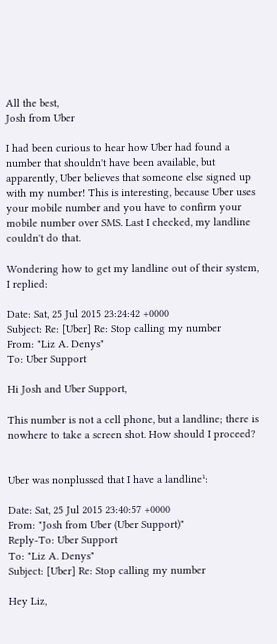All the best,
Josh from Uber

I had been curious to hear how Uber had found a number that shouldn't have been available, but apparently, Uber believes that someone else signed up with my number! This is interesting, because Uber uses your mobile number and you have to confirm your mobile number over SMS. Last I checked, my landline couldn't do that.

Wondering how to get my landline out of their system, I replied:

Date: Sat, 25 Jul 2015 23:24:42 +0000
Subject: Re: [Uber] Re: Stop calling my number
From: "Liz A. Denys"
To: Uber Support

Hi Josh and Uber Support,

This number is not a cell phone, but a landline; there is nowhere to take a screen shot. How should I proceed?


Uber was nonplussed that I have a landline¹:

Date: Sat, 25 Jul 2015 23:40:57 +0000
From: "Josh from Uber (Uber Support)"
Reply-To: Uber Support
To: "Liz A. Denys"
Subject: [Uber] Re: Stop calling my number

Hey Liz,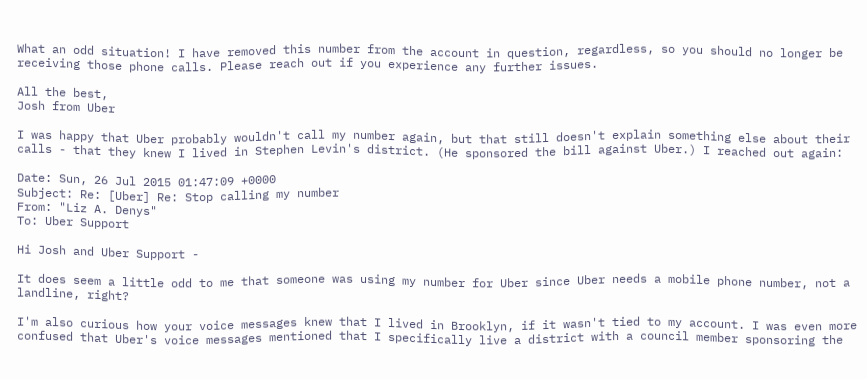What an odd situation! I have removed this number from the account in question, regardless, so you should no longer be receiving those phone calls. Please reach out if you experience any further issues.

All the best,
Josh from Uber

I was happy that Uber probably wouldn't call my number again, but that still doesn't explain something else about their calls - that they knew I lived in Stephen Levin's district. (He sponsored the bill against Uber.) I reached out again:

Date: Sun, 26 Jul 2015 01:47:09 +0000
Subject: Re: [Uber] Re: Stop calling my number
From: "Liz A. Denys"
To: Uber Support

Hi Josh and Uber Support -

It does seem a little odd to me that someone was using my number for Uber since Uber needs a mobile phone number, not a landline, right?

I'm also curious how your voice messages knew that I lived in Brooklyn, if it wasn't tied to my account. I was even more confused that Uber's voice messages mentioned that I specifically live a district with a council member sponsoring the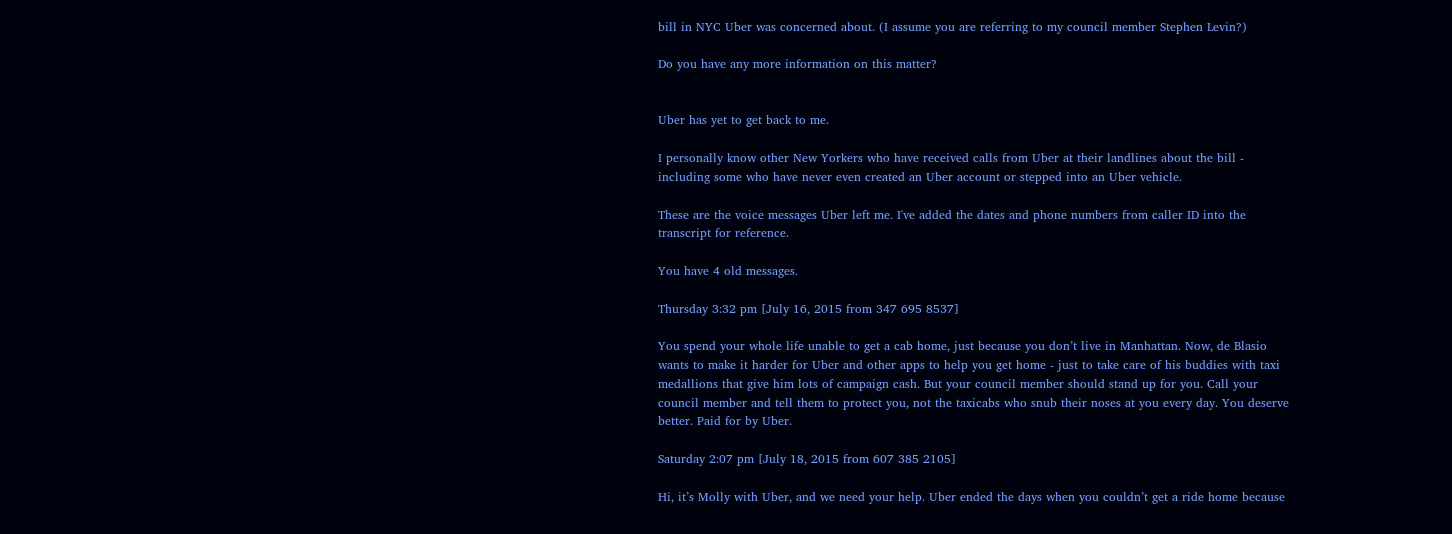bill in NYC Uber was concerned about. (I assume you are referring to my council member Stephen Levin?)

Do you have any more information on this matter?


Uber has yet to get back to me.

I personally know other New Yorkers who have received calls from Uber at their landlines about the bill - including some who have never even created an Uber account or stepped into an Uber vehicle.

These are the voice messages Uber left me. I've added the dates and phone numbers from caller ID into the transcript for reference.

You have 4 old messages.

Thursday 3:32 pm [July 16, 2015 from 347 695 8537]

You spend your whole life unable to get a cab home, just because you don’t live in Manhattan. Now, de Blasio wants to make it harder for Uber and other apps to help you get home - just to take care of his buddies with taxi medallions that give him lots of campaign cash. But your council member should stand up for you. Call your council member and tell them to protect you, not the taxicabs who snub their noses at you every day. You deserve better. Paid for by Uber.

Saturday 2:07 pm [July 18, 2015 from 607 385 2105]

Hi, it’s Molly with Uber, and we need your help. Uber ended the days when you couldn’t get a ride home because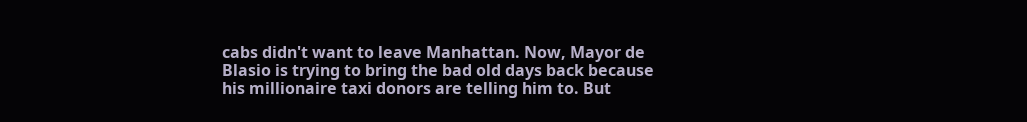cabs didn't want to leave Manhattan. Now, Mayor de Blasio is trying to bring the bad old days back because his millionaire taxi donors are telling him to. But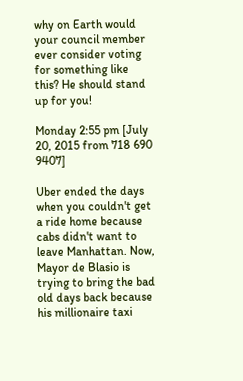why on Earth would your council member ever consider voting for something like this? He should stand up for you!

Monday 2:55 pm [July 20, 2015 from 718 690 9407]

Uber ended the days when you couldn't get a ride home because cabs didn't want to leave Manhattan. Now, Mayor de Blasio is trying to bring the bad old days back because his millionaire taxi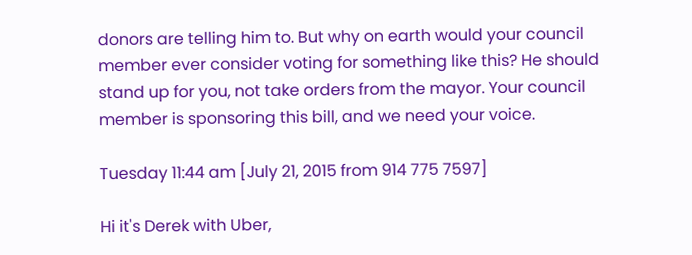donors are telling him to. But why on earth would your council member ever consider voting for something like this? He should stand up for you, not take orders from the mayor. Your council member is sponsoring this bill, and we need your voice.

Tuesday 11:44 am [July 21, 2015 from 914 775 7597]

Hi it's Derek with Uber,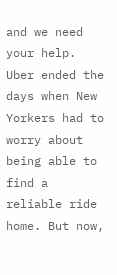and we need your help. Uber ended the days when New Yorkers had to worry about being able to find a reliable ride home. But now,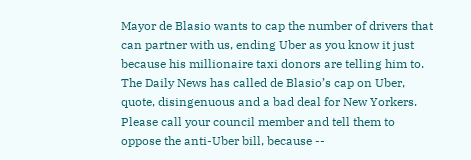Mayor de Blasio wants to cap the number of drivers that can partner with us, ending Uber as you know it just because his millionaire taxi donors are telling him to. The Daily News has called de Blasio’s cap on Uber, quote, disingenuous and a bad deal for New Yorkers. Please call your council member and tell them to oppose the anti-Uber bill, because --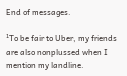End of messages.

¹To be fair to Uber, my friends are also nonplussed when I mention my landline.